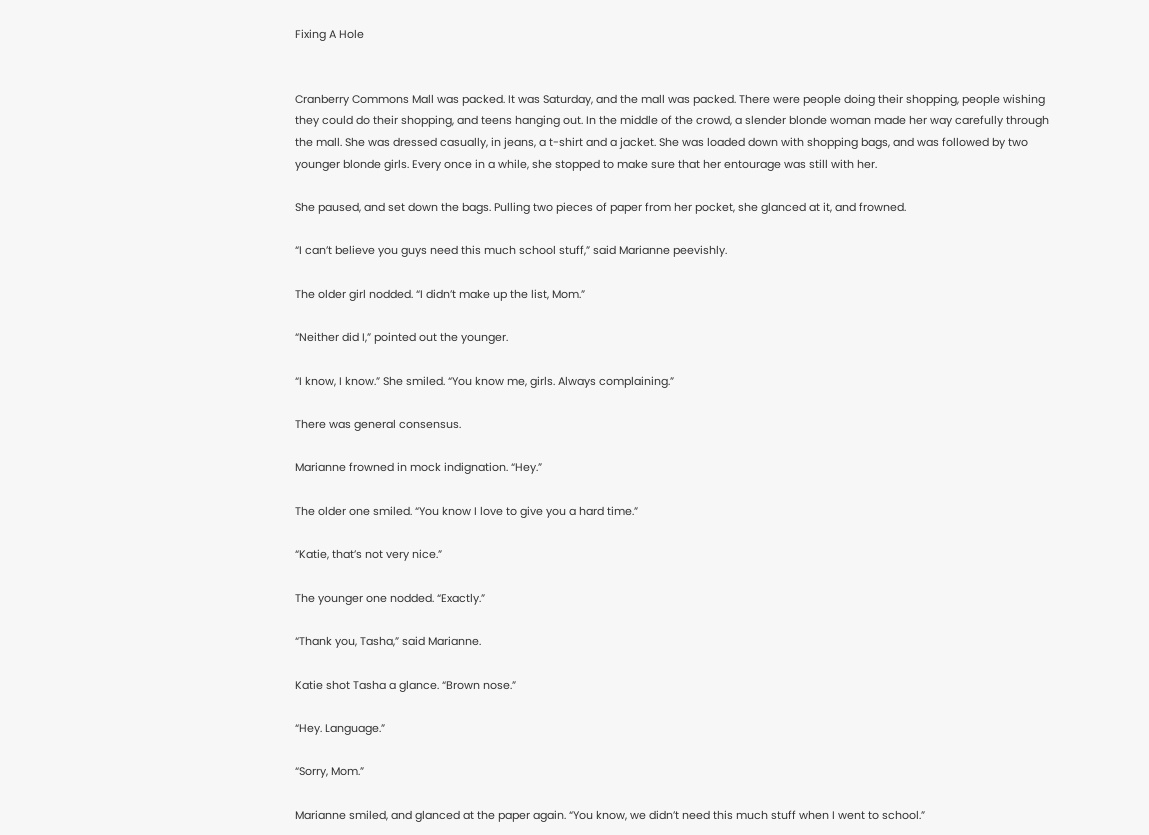Fixing A Hole


Cranberry Commons Mall was packed. It was Saturday, and the mall was packed. There were people doing their shopping, people wishing they could do their shopping, and teens hanging out. In the middle of the crowd, a slender blonde woman made her way carefully through the mall. She was dressed casually, in jeans, a t-shirt and a jacket. She was loaded down with shopping bags, and was followed by two younger blonde girls. Every once in a while, she stopped to make sure that her entourage was still with her.

She paused, and set down the bags. Pulling two pieces of paper from her pocket, she glanced at it, and frowned.

“I can’t believe you guys need this much school stuff,” said Marianne peevishly.

The older girl nodded. “I didn’t make up the list, Mom.”

“Neither did I,” pointed out the younger.

“I know, I know.” She smiled. “You know me, girls. Always complaining.”

There was general consensus.

Marianne frowned in mock indignation. “Hey.”

The older one smiled. “You know I love to give you a hard time.”

“Katie, that’s not very nice.”

The younger one nodded. “Exactly.”

“Thank you, Tasha,” said Marianne.

Katie shot Tasha a glance. “Brown nose.”

“Hey. Language.”

“Sorry, Mom.”

Marianne smiled, and glanced at the paper again. “You know, we didn’t need this much stuff when I went to school.”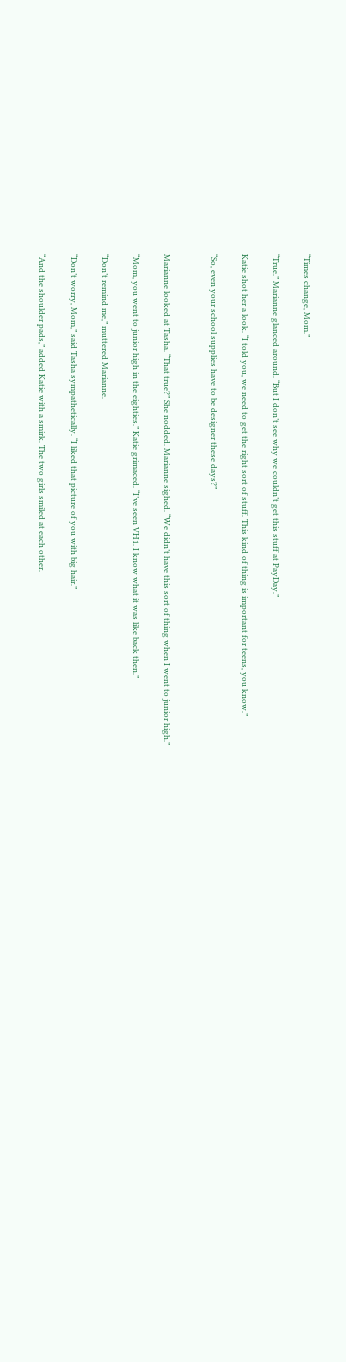“Times change, Mom.”

“True.” Marianne glanced around. “But I don’t see why we couldn’t get this stuff at PayDay.”

Katie shot her a look. “I told you, we need to get the right sort of stuff. This kind of thing is important for teens, you know.”

“So, even your school supplies have to be designer these days?”


Marianne looked at Tasha. “That true?” She nodded. Marianne sighed. “We didn’t have this sort of thing when I went to junior high.”

“Mom, you went to junior high in the eighties.” Katie grimaced. “I’ve seen VH1. I know what it was like back then.”

“Don’t remind me,” muttered Marianne.

“Don’t worry, Mom,” said Tasha sympathetically. “I liked that picture of you with big hair.”

“And the shoulder pads,” added Katie with a smirk. The two girls smiled at each other.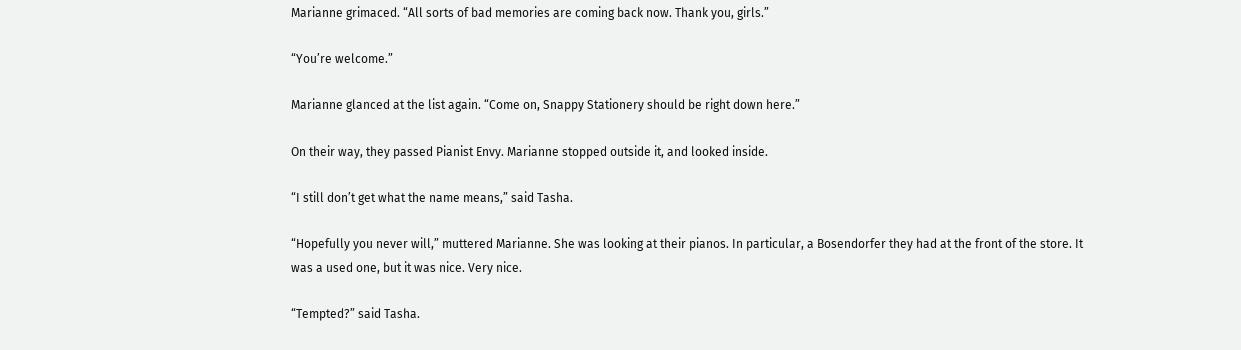Marianne grimaced. “All sorts of bad memories are coming back now. Thank you, girls.”

“You’re welcome.”

Marianne glanced at the list again. “Come on, Snappy Stationery should be right down here.”

On their way, they passed Pianist Envy. Marianne stopped outside it, and looked inside.

“I still don’t get what the name means,” said Tasha.

“Hopefully you never will,” muttered Marianne. She was looking at their pianos. In particular, a Bosendorfer they had at the front of the store. It was a used one, but it was nice. Very nice.

“Tempted?” said Tasha.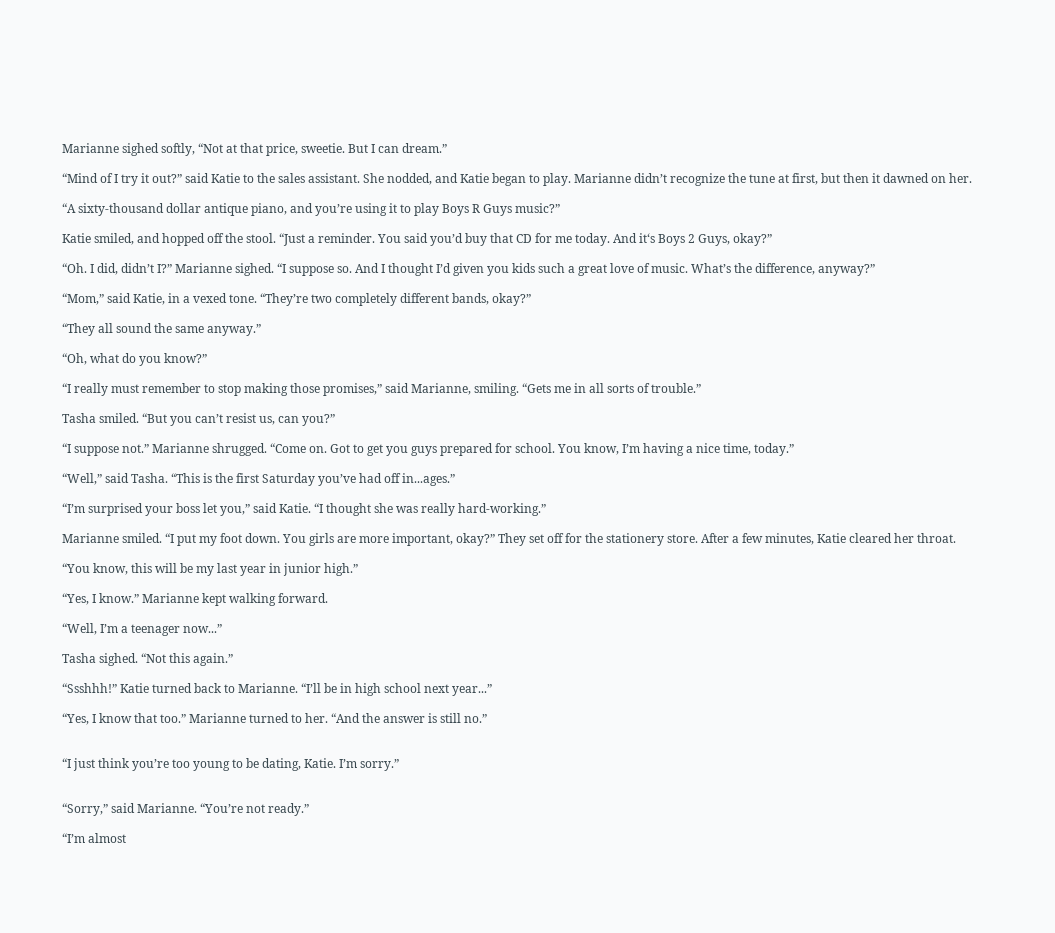Marianne sighed softly, “Not at that price, sweetie. But I can dream.”

“Mind of I try it out?” said Katie to the sales assistant. She nodded, and Katie began to play. Marianne didn’t recognize the tune at first, but then it dawned on her.

“A sixty-thousand dollar antique piano, and you’re using it to play Boys R Guys music?”

Katie smiled, and hopped off the stool. “Just a reminder. You said you’d buy that CD for me today. And it‘s Boys 2 Guys, okay?”

“Oh. I did, didn’t I?” Marianne sighed. “I suppose so. And I thought I’d given you kids such a great love of music. What’s the difference, anyway?”

“Mom,” said Katie, in a vexed tone. “They’re two completely different bands, okay?”

“They all sound the same anyway.”

“Oh, what do you know?”

“I really must remember to stop making those promises,” said Marianne, smiling. “Gets me in all sorts of trouble.”

Tasha smiled. “But you can’t resist us, can you?”

“I suppose not.” Marianne shrugged. “Come on. Got to get you guys prepared for school. You know, I’m having a nice time, today.”

“Well,” said Tasha. “This is the first Saturday you’ve had off in...ages.”

“I’m surprised your boss let you,” said Katie. “I thought she was really hard-working.”

Marianne smiled. “I put my foot down. You girls are more important, okay?” They set off for the stationery store. After a few minutes, Katie cleared her throat.

“You know, this will be my last year in junior high.”

“Yes, I know.” Marianne kept walking forward.

“Well, I’m a teenager now...”

Tasha sighed. “Not this again.”

“Ssshhh!” Katie turned back to Marianne. “I’ll be in high school next year...”

“Yes, I know that too.” Marianne turned to her. “And the answer is still no.”


“I just think you’re too young to be dating, Katie. I’m sorry.”


“Sorry,” said Marianne. “You’re not ready.”

“I’m almost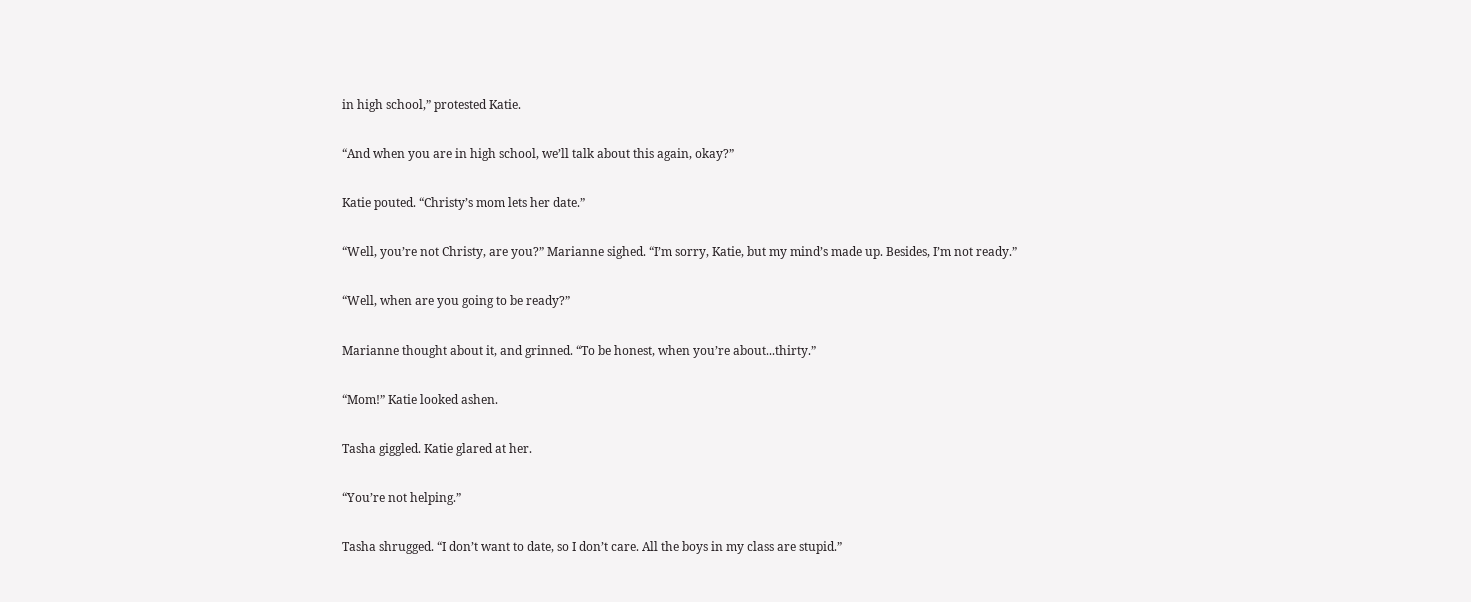in high school,” protested Katie.

“And when you are in high school, we’ll talk about this again, okay?”

Katie pouted. “Christy’s mom lets her date.”

“Well, you’re not Christy, are you?” Marianne sighed. “I’m sorry, Katie, but my mind’s made up. Besides, I’m not ready.”

“Well, when are you going to be ready?”

Marianne thought about it, and grinned. “To be honest, when you’re about...thirty.”

“Mom!” Katie looked ashen.

Tasha giggled. Katie glared at her.

“You’re not helping.”

Tasha shrugged. “I don’t want to date, so I don’t care. All the boys in my class are stupid.”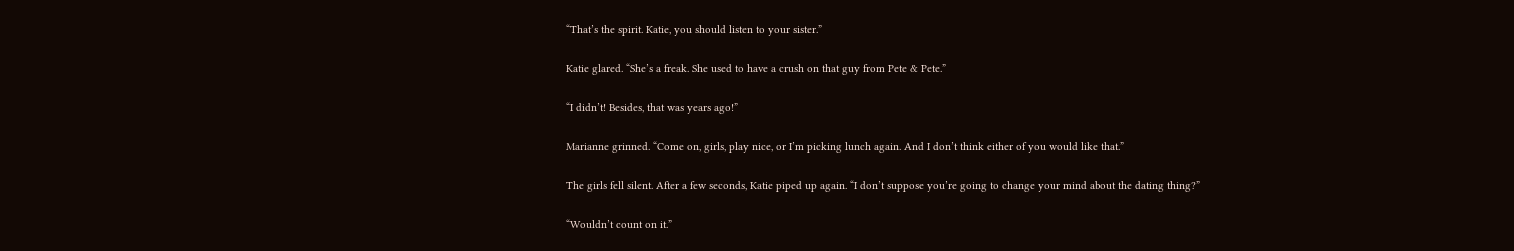“That’s the spirit. Katie, you should listen to your sister.”

Katie glared. “She’s a freak. She used to have a crush on that guy from Pete & Pete.”

“I didn’t! Besides, that was years ago!”

Marianne grinned. “Come on, girls, play nice, or I’m picking lunch again. And I don’t think either of you would like that.”

The girls fell silent. After a few seconds, Katie piped up again. “I don’t suppose you’re going to change your mind about the dating thing?”

“Wouldn’t count on it.”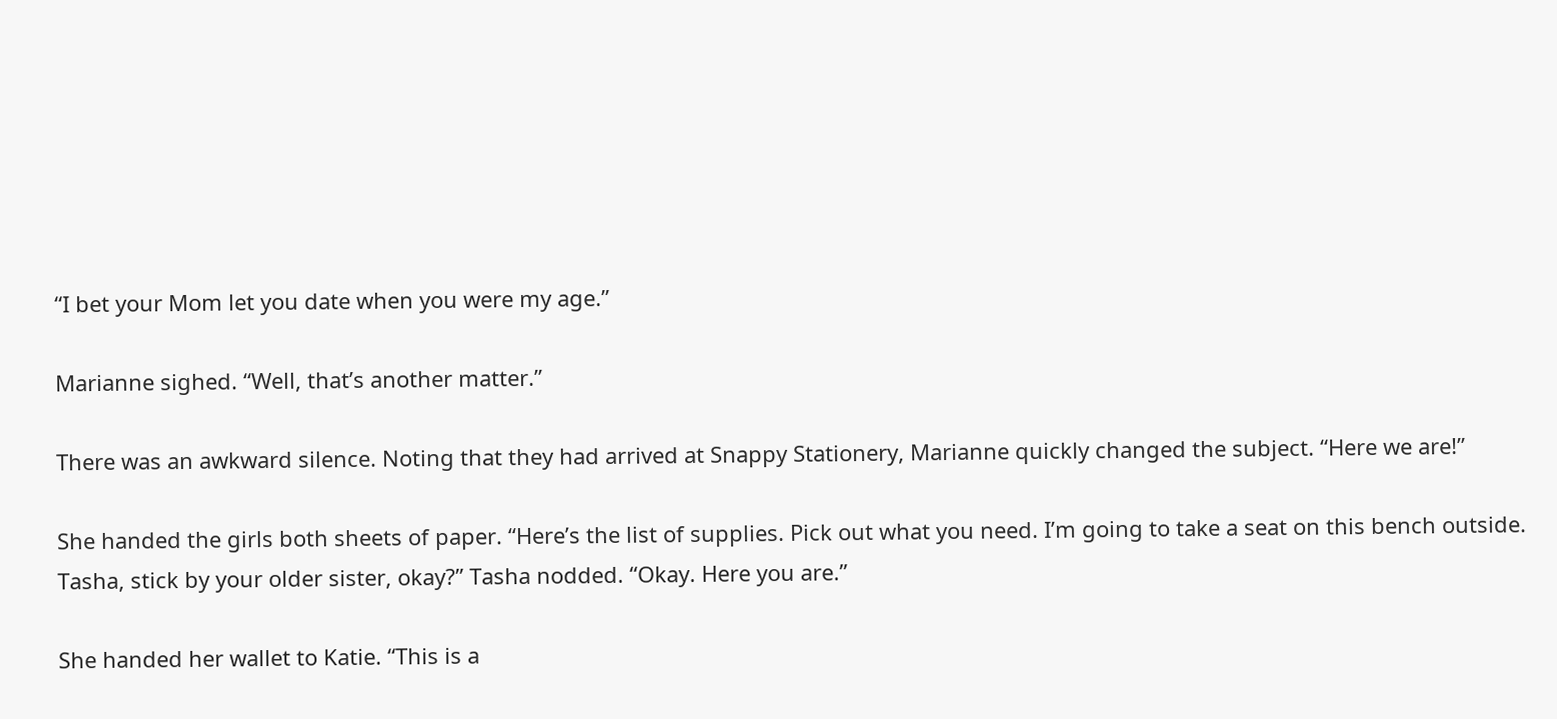“I bet your Mom let you date when you were my age.”

Marianne sighed. “Well, that’s another matter.”

There was an awkward silence. Noting that they had arrived at Snappy Stationery, Marianne quickly changed the subject. “Here we are!”

She handed the girls both sheets of paper. “Here’s the list of supplies. Pick out what you need. I’m going to take a seat on this bench outside. Tasha, stick by your older sister, okay?” Tasha nodded. “Okay. Here you are.”

She handed her wallet to Katie. “This is a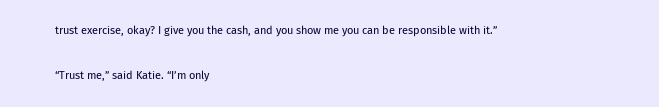trust exercise, okay? I give you the cash, and you show me you can be responsible with it.”

“Trust me,” said Katie. “I’m only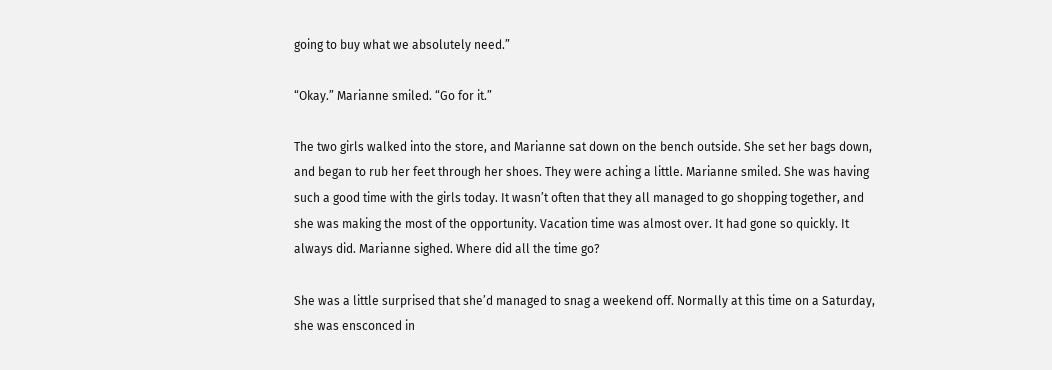going to buy what we absolutely need.”

“Okay.” Marianne smiled. “Go for it.”

The two girls walked into the store, and Marianne sat down on the bench outside. She set her bags down, and began to rub her feet through her shoes. They were aching a little. Marianne smiled. She was having such a good time with the girls today. It wasn’t often that they all managed to go shopping together, and she was making the most of the opportunity. Vacation time was almost over. It had gone so quickly. It always did. Marianne sighed. Where did all the time go?

She was a little surprised that she’d managed to snag a weekend off. Normally at this time on a Saturday, she was ensconced in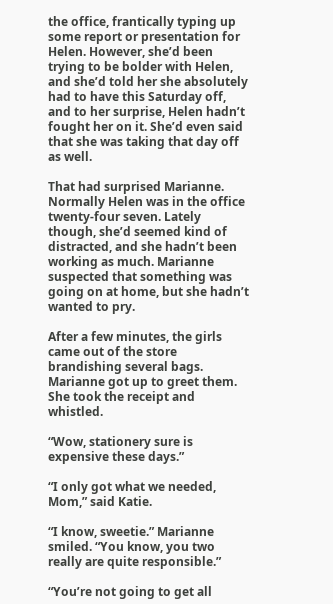the office, frantically typing up some report or presentation for Helen. However, she’d been trying to be bolder with Helen, and she’d told her she absolutely had to have this Saturday off, and to her surprise, Helen hadn’t fought her on it. She’d even said that she was taking that day off as well.

That had surprised Marianne. Normally Helen was in the office twenty-four seven. Lately though, she’d seemed kind of distracted, and she hadn’t been working as much. Marianne suspected that something was going on at home, but she hadn’t wanted to pry.

After a few minutes, the girls came out of the store brandishing several bags. Marianne got up to greet them. She took the receipt and whistled.

“Wow, stationery sure is expensive these days.”

“I only got what we needed, Mom,” said Katie.

“I know, sweetie.” Marianne smiled. “You know, you two really are quite responsible.”

“You’re not going to get all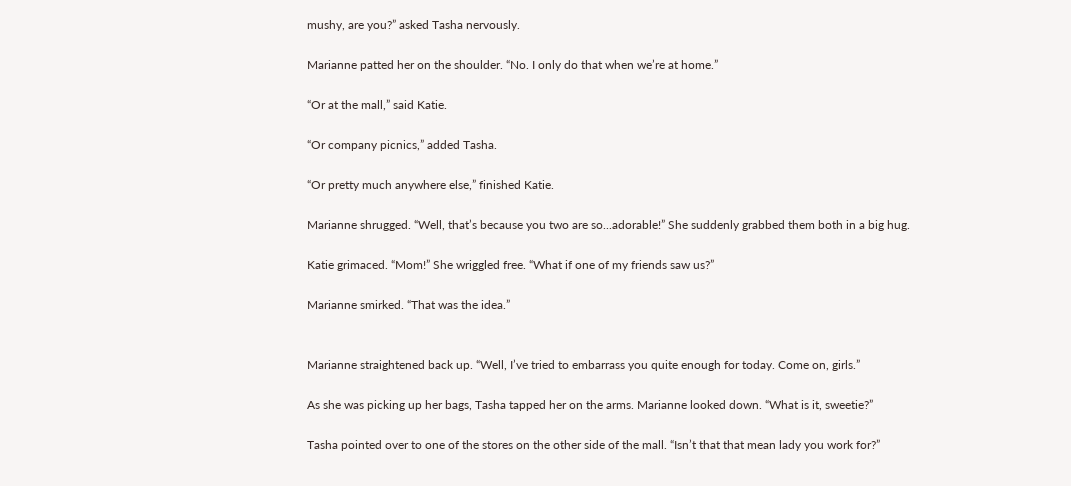mushy, are you?” asked Tasha nervously.

Marianne patted her on the shoulder. “No. I only do that when we’re at home.”

“Or at the mall,” said Katie.

“Or company picnics,” added Tasha.

“Or pretty much anywhere else,” finished Katie.

Marianne shrugged. “Well, that’s because you two are so...adorable!” She suddenly grabbed them both in a big hug.

Katie grimaced. “Mom!” She wriggled free. “What if one of my friends saw us?”

Marianne smirked. “That was the idea.”


Marianne straightened back up. “Well, I’ve tried to embarrass you quite enough for today. Come on, girls.”

As she was picking up her bags, Tasha tapped her on the arms. Marianne looked down. “What is it, sweetie?”

Tasha pointed over to one of the stores on the other side of the mall. “Isn’t that that mean lady you work for?”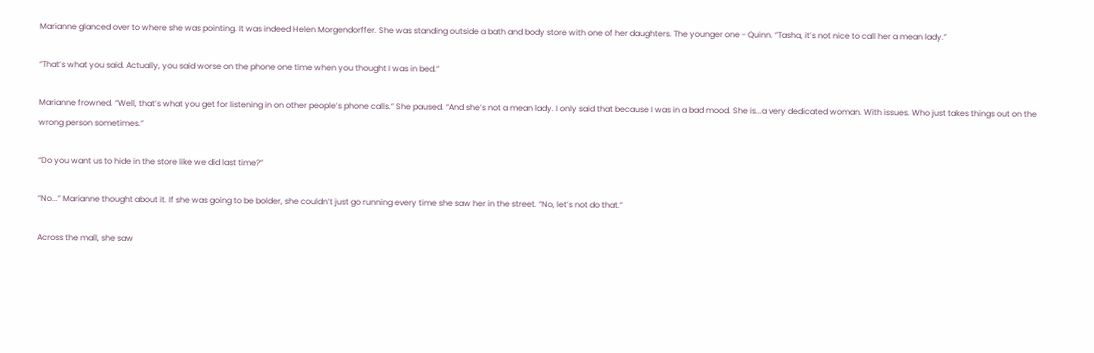Marianne glanced over to where she was pointing. It was indeed Helen Morgendorffer. She was standing outside a bath and body store with one of her daughters. The younger one - Quinn. “Tasha, it’s not nice to call her a mean lady.”

“That’s what you said. Actually, you said worse on the phone one time when you thought I was in bed.”

Marianne frowned. “Well, that’s what you get for listening in on other people’s phone calls.” She paused. “And she’s not a mean lady. I only said that because I was in a bad mood. She is...a very dedicated woman. With issues. Who just takes things out on the wrong person sometimes.”

“Do you want us to hide in the store like we did last time?”

“No...” Marianne thought about it. If she was going to be bolder, she couldn’t just go running every time she saw her in the street. “No, let’s not do that.”

Across the mall, she saw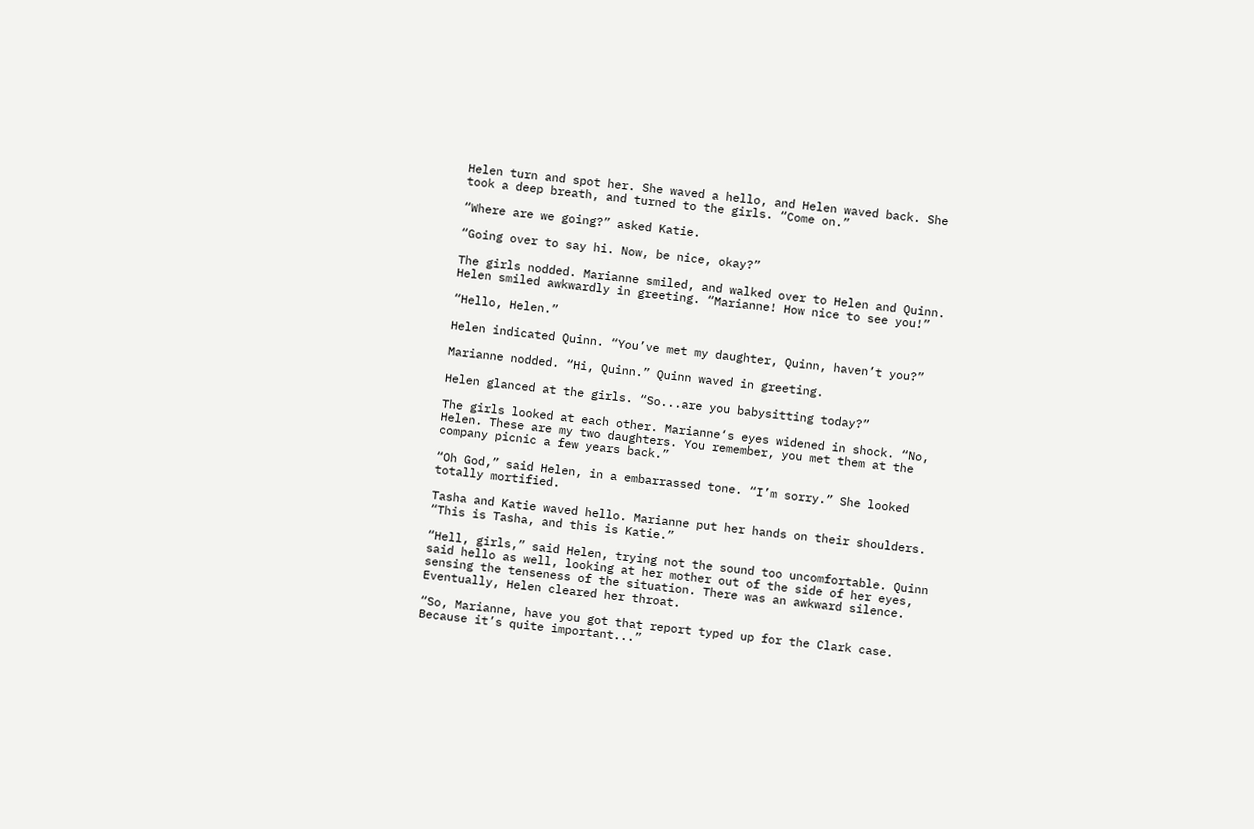Helen turn and spot her. She waved a hello, and Helen waved back. She took a deep breath, and turned to the girls. “Come on.”

“Where are we going?” asked Katie.

“Going over to say hi. Now, be nice, okay?”

The girls nodded. Marianne smiled, and walked over to Helen and Quinn. Helen smiled awkwardly in greeting. “Marianne! How nice to see you!”

“Hello, Helen.”

Helen indicated Quinn. “You’ve met my daughter, Quinn, haven’t you?”

Marianne nodded. “Hi, Quinn.” Quinn waved in greeting.

Helen glanced at the girls. “So...are you babysitting today?”

The girls looked at each other. Marianne‘s eyes widened in shock. “No, Helen. These are my two daughters. You remember, you met them at the company picnic a few years back.”

“Oh God,” said Helen, in a embarrassed tone. “I’m sorry.” She looked totally mortified.

Tasha and Katie waved hello. Marianne put her hands on their shoulders. “This is Tasha, and this is Katie.”

“Hell, girls,” said Helen, trying not the sound too uncomfortable. Quinn said hello as well, looking at her mother out of the side of her eyes, sensing the tenseness of the situation. There was an awkward silence. Eventually, Helen cleared her throat.

“So, Marianne, have you got that report typed up for the Clark case. Because it’s quite important...”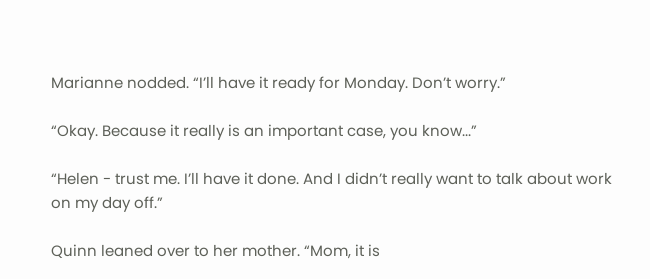Marianne nodded. “I’ll have it ready for Monday. Don’t worry.”

“Okay. Because it really is an important case, you know...”

“Helen - trust me. I’ll have it done. And I didn’t really want to talk about work on my day off.”

Quinn leaned over to her mother. “Mom, it is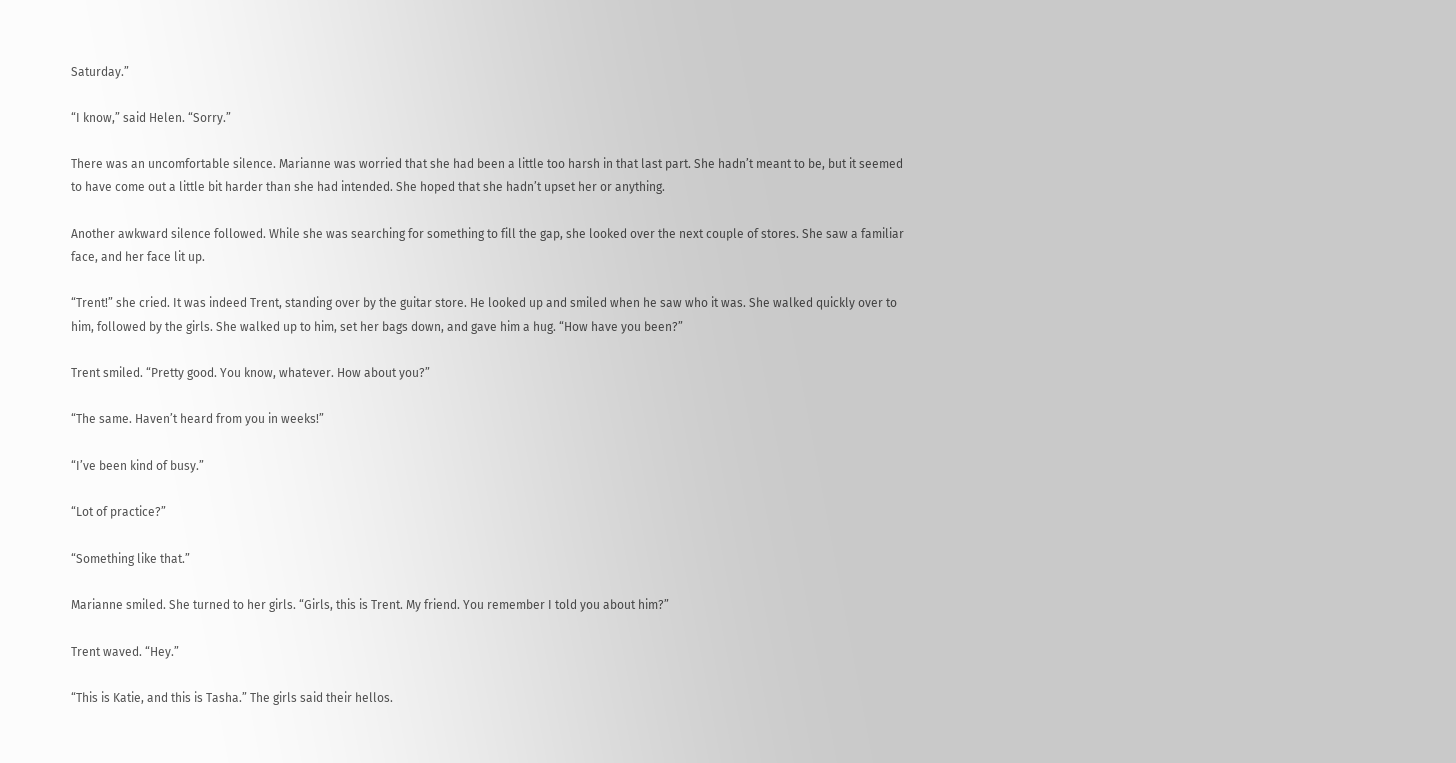Saturday.”

“I know,” said Helen. “Sorry.”

There was an uncomfortable silence. Marianne was worried that she had been a little too harsh in that last part. She hadn’t meant to be, but it seemed to have come out a little bit harder than she had intended. She hoped that she hadn’t upset her or anything.

Another awkward silence followed. While she was searching for something to fill the gap, she looked over the next couple of stores. She saw a familiar face, and her face lit up.

“Trent!” she cried. It was indeed Trent, standing over by the guitar store. He looked up and smiled when he saw who it was. She walked quickly over to him, followed by the girls. She walked up to him, set her bags down, and gave him a hug. “How have you been?”

Trent smiled. “Pretty good. You know, whatever. How about you?”

“The same. Haven’t heard from you in weeks!”

“I’ve been kind of busy.”

“Lot of practice?”

“Something like that.”

Marianne smiled. She turned to her girls. “Girls, this is Trent. My friend. You remember I told you about him?”

Trent waved. “Hey.”

“This is Katie, and this is Tasha.” The girls said their hellos.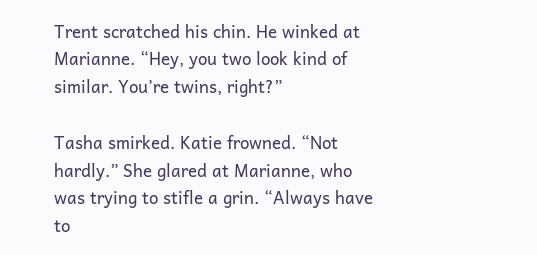Trent scratched his chin. He winked at Marianne. “Hey, you two look kind of similar. You’re twins, right?”

Tasha smirked. Katie frowned. “Not hardly.” She glared at Marianne, who was trying to stifle a grin. “Always have to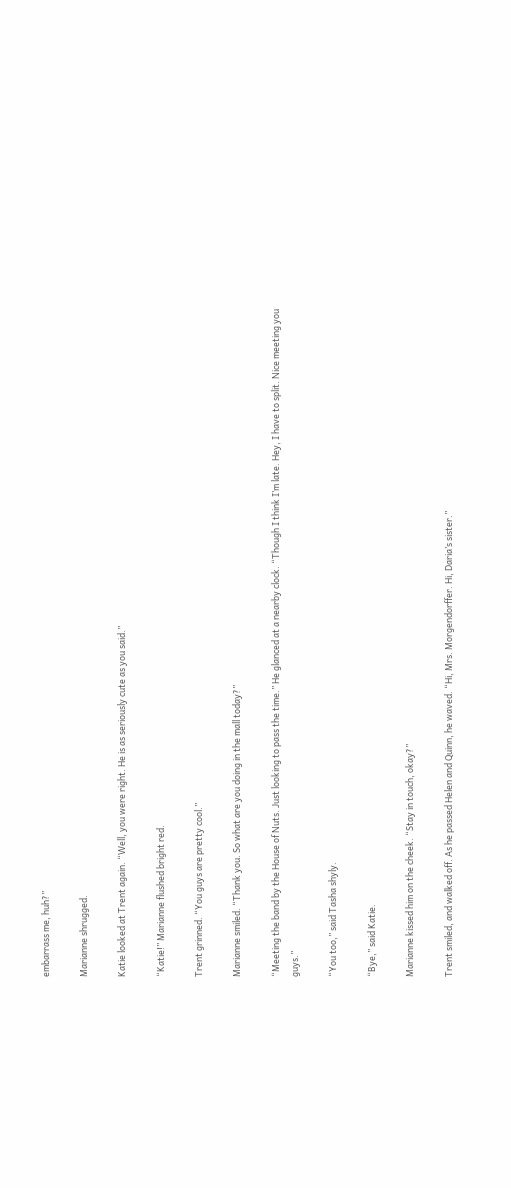embarrass me, huh?”

Marianne shrugged.

Katie looked at Trent again. “Well, you were right. He is as seriously cute as you said.”

“Katie!” Marianne flushed bright red.

Trent grinned. “You guys are pretty cool.”

Marianne smiled. “Thank you. So what are you doing in the mall today?”

“Meeting the band by the House of Nuts. Just looking to pass the time.” He glanced at a nearby clock. “Though I think I’m late. Hey, I have to split. Nice meeting you guys.”

“You too,” said Tasha shyly.

“Bye,” said Katie.

Marianne kissed him on the cheek. “Stay in touch, okay?”

Trent smiled, and walked off. As he passed Helen and Quinn, he waved. “Hi, Mrs. Morgendorffer. Hi, Daria’s sister.”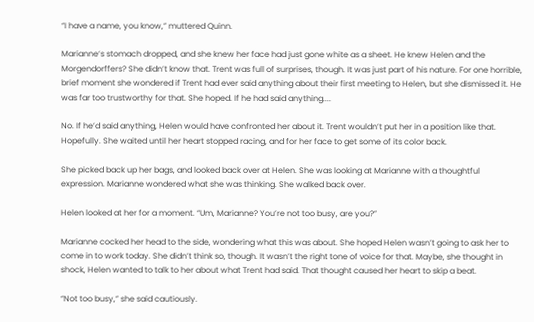“I have a name, you know,” muttered Quinn.

Marianne‘s stomach dropped, and she knew her face had just gone white as a sheet. He knew Helen and the Morgendorffers? She didn’t know that. Trent was full of surprises, though. It was just part of his nature. For one horrible, brief moment she wondered if Trent had ever said anything about their first meeting to Helen, but she dismissed it. He was far too trustworthy for that. She hoped. If he had said anything....

No. If he’d said anything, Helen would have confronted her about it. Trent wouldn’t put her in a position like that. Hopefully. She waited until her heart stopped racing, and for her face to get some of its color back.

She picked back up her bags, and looked back over at Helen. She was looking at Marianne with a thoughtful expression. Marianne wondered what she was thinking. She walked back over.

Helen looked at her for a moment. “Um, Marianne? You’re not too busy, are you?”

Marianne cocked her head to the side, wondering what this was about. She hoped Helen wasn’t going to ask her to come in to work today. She didn’t think so, though. It wasn’t the right tone of voice for that. Maybe, she thought in shock, Helen wanted to talk to her about what Trent had said. That thought caused her heart to skip a beat.

“Not too busy,” she said cautiously.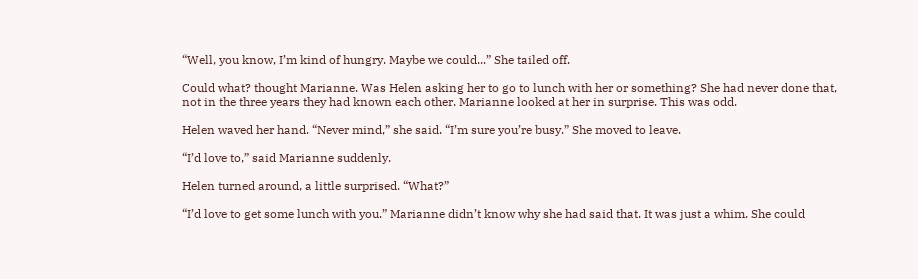“Well, you know, I’m kind of hungry. Maybe we could...” She tailed off.

Could what? thought Marianne. Was Helen asking her to go to lunch with her or something? She had never done that, not in the three years they had known each other. Marianne looked at her in surprise. This was odd.

Helen waved her hand. “Never mind,” she said. “I’m sure you’re busy.” She moved to leave.

“I’d love to,” said Marianne suddenly.

Helen turned around, a little surprised. “What?”

“I’d love to get some lunch with you.” Marianne didn’t know why she had said that. It was just a whim. She could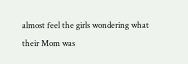almost feel the girls wondering what their Mom was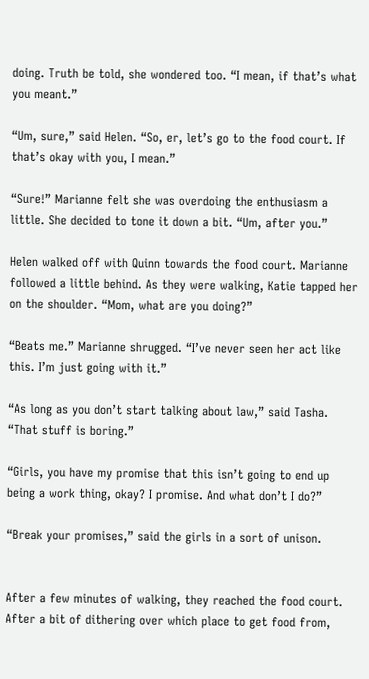doing. Truth be told, she wondered too. “I mean, if that’s what you meant.”

“Um, sure,” said Helen. “So, er, let’s go to the food court. If that’s okay with you, I mean.”

“Sure!” Marianne felt she was overdoing the enthusiasm a little. She decided to tone it down a bit. “Um, after you.”

Helen walked off with Quinn towards the food court. Marianne followed a little behind. As they were walking, Katie tapped her on the shoulder. “Mom, what are you doing?”

“Beats me.” Marianne shrugged. “I’ve never seen her act like this. I’m just going with it.”

“As long as you don’t start talking about law,” said Tasha. “That stuff is boring.”

“Girls, you have my promise that this isn’t going to end up being a work thing, okay? I promise. And what don’t I do?”

“Break your promises,” said the girls in a sort of unison.


After a few minutes of walking, they reached the food court. After a bit of dithering over which place to get food from,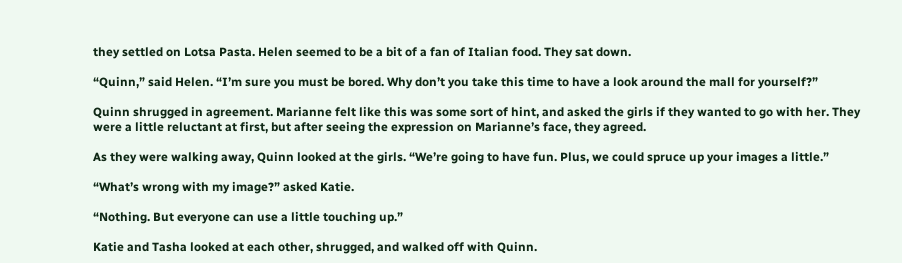they settled on Lotsa Pasta. Helen seemed to be a bit of a fan of Italian food. They sat down.

“Quinn,” said Helen. “I’m sure you must be bored. Why don’t you take this time to have a look around the mall for yourself?”

Quinn shrugged in agreement. Marianne felt like this was some sort of hint, and asked the girls if they wanted to go with her. They were a little reluctant at first, but after seeing the expression on Marianne’s face, they agreed.

As they were walking away, Quinn looked at the girls. “We’re going to have fun. Plus, we could spruce up your images a little.”

“What’s wrong with my image?” asked Katie.

“Nothing. But everyone can use a little touching up.”

Katie and Tasha looked at each other, shrugged, and walked off with Quinn.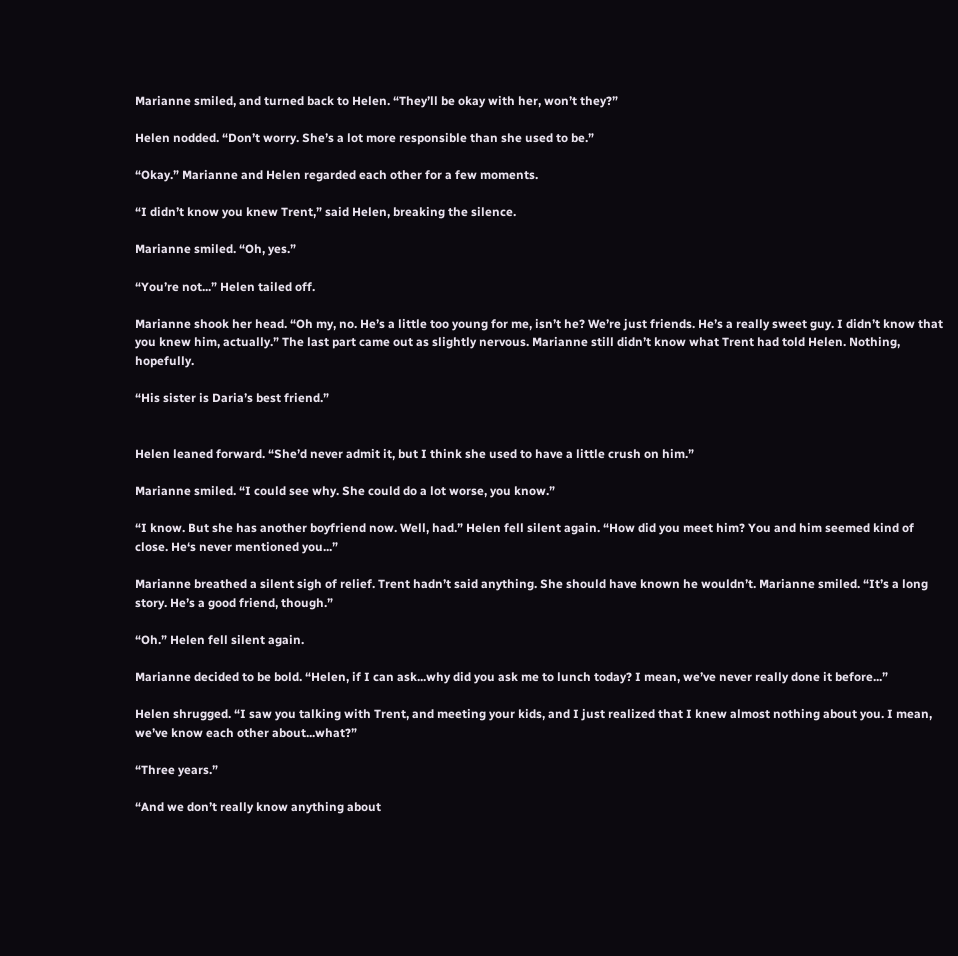Marianne smiled, and turned back to Helen. “They’ll be okay with her, won’t they?”

Helen nodded. “Don’t worry. She’s a lot more responsible than she used to be.”

“Okay.” Marianne and Helen regarded each other for a few moments.

“I didn’t know you knew Trent,” said Helen, breaking the silence.

Marianne smiled. “Oh, yes.”

“You’re not...” Helen tailed off.

Marianne shook her head. “Oh my, no. He’s a little too young for me, isn’t he? We’re just friends. He’s a really sweet guy. I didn’t know that you knew him, actually.” The last part came out as slightly nervous. Marianne still didn’t know what Trent had told Helen. Nothing, hopefully.

“His sister is Daria’s best friend.”


Helen leaned forward. “She’d never admit it, but I think she used to have a little crush on him.”

Marianne smiled. “I could see why. She could do a lot worse, you know.”

“I know. But she has another boyfriend now. Well, had.” Helen fell silent again. “How did you meet him? You and him seemed kind of close. He‘s never mentioned you...”

Marianne breathed a silent sigh of relief. Trent hadn’t said anything. She should have known he wouldn’t. Marianne smiled. “It’s a long story. He’s a good friend, though.”

“Oh.” Helen fell silent again.

Marianne decided to be bold. “Helen, if I can ask...why did you ask me to lunch today? I mean, we’ve never really done it before...”

Helen shrugged. “I saw you talking with Trent, and meeting your kids, and I just realized that I knew almost nothing about you. I mean, we’ve know each other about...what?”

“Three years.”

“And we don’t really know anything about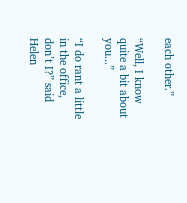each other.”

“Well, I know quite a bit about you...”

“I do rant a little in the office, don’t I?” said Helen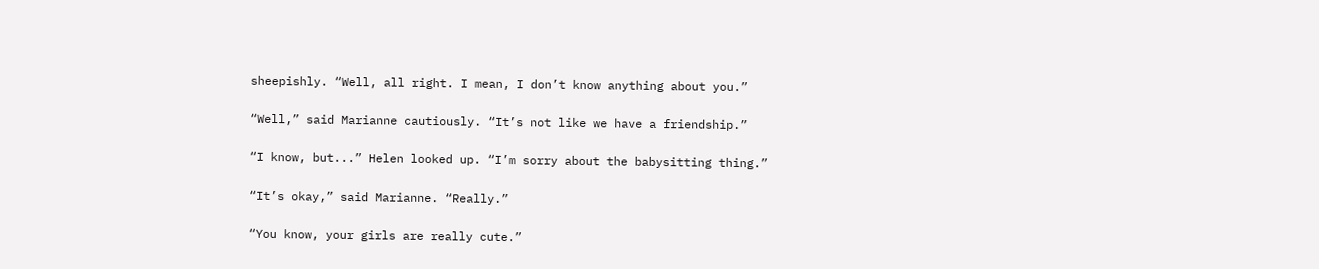sheepishly. “Well, all right. I mean, I don’t know anything about you.”

“Well,” said Marianne cautiously. “It’s not like we have a friendship.”

“I know, but...” Helen looked up. “I’m sorry about the babysitting thing.”

“It’s okay,” said Marianne. “Really.”

“You know, your girls are really cute.”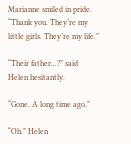Marianne smiled in pride. “Thank you. They’re my little girls. They’re my life.”

“Their father...?” said Helen hesitantly.

“Gone. A long time ago.”

“Oh.” Helen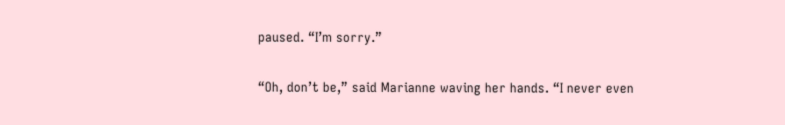paused. “I’m sorry.”

“Oh, don’t be,” said Marianne waving her hands. “I never even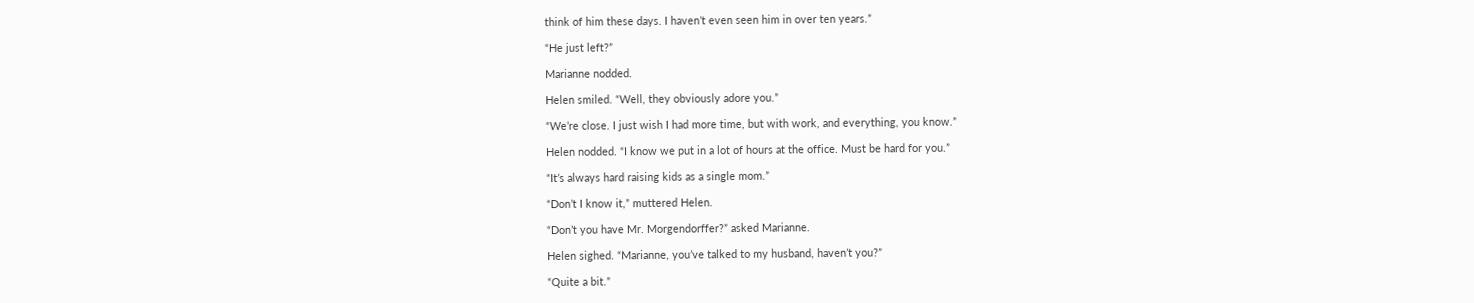think of him these days. I haven’t even seen him in over ten years.”

“He just left?”

Marianne nodded.

Helen smiled. “Well, they obviously adore you.”

“We’re close. I just wish I had more time, but with work, and everything, you know.”

Helen nodded. “I know we put in a lot of hours at the office. Must be hard for you.”

“It’s always hard raising kids as a single mom.”

“Don’t I know it,” muttered Helen.

“Don’t you have Mr. Morgendorffer?” asked Marianne.

Helen sighed. “Marianne, you’ve talked to my husband, haven’t you?”

“Quite a bit.”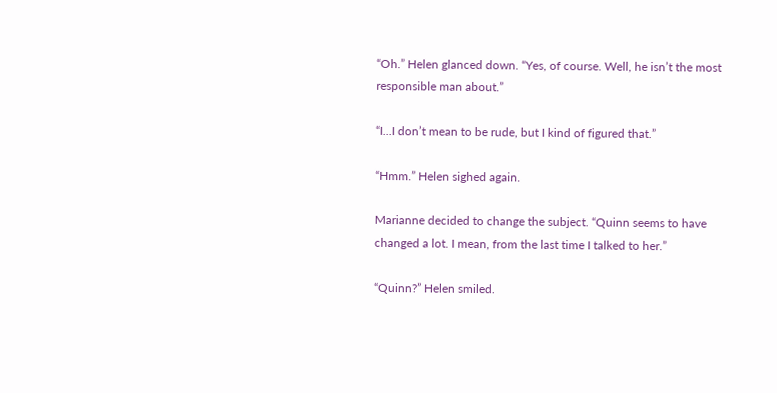“Oh.” Helen glanced down. “Yes, of course. Well, he isn’t the most responsible man about.”

“I...I don’t mean to be rude, but I kind of figured that.”

“Hmm.” Helen sighed again.

Marianne decided to change the subject. “Quinn seems to have changed a lot. I mean, from the last time I talked to her.”

“Quinn?” Helen smiled.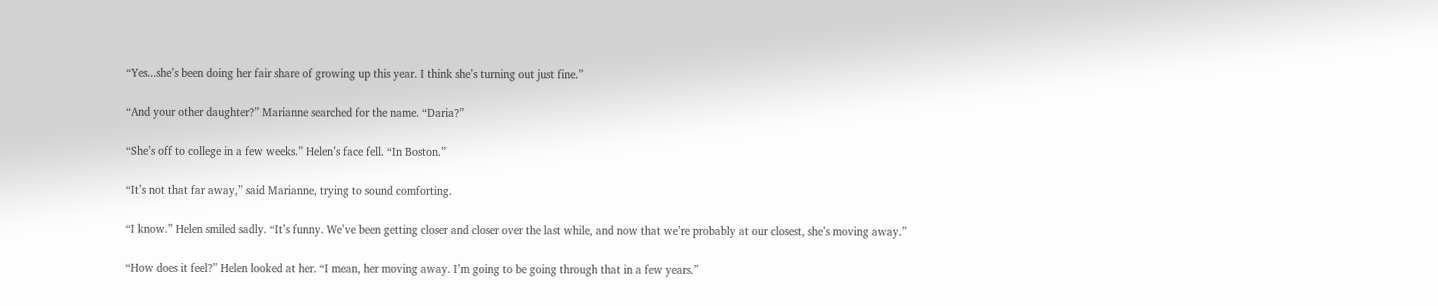“Yes...she’s been doing her fair share of growing up this year. I think she’s turning out just fine.”

“And your other daughter?” Marianne searched for the name. “Daria?”

“She’s off to college in a few weeks.” Helen’s face fell. “In Boston.”

“It’s not that far away,” said Marianne, trying to sound comforting.

“I know.” Helen smiled sadly. “It’s funny. We’ve been getting closer and closer over the last while, and now that we’re probably at our closest, she’s moving away.”

“How does it feel?” Helen looked at her. “I mean, her moving away. I’m going to be going through that in a few years.”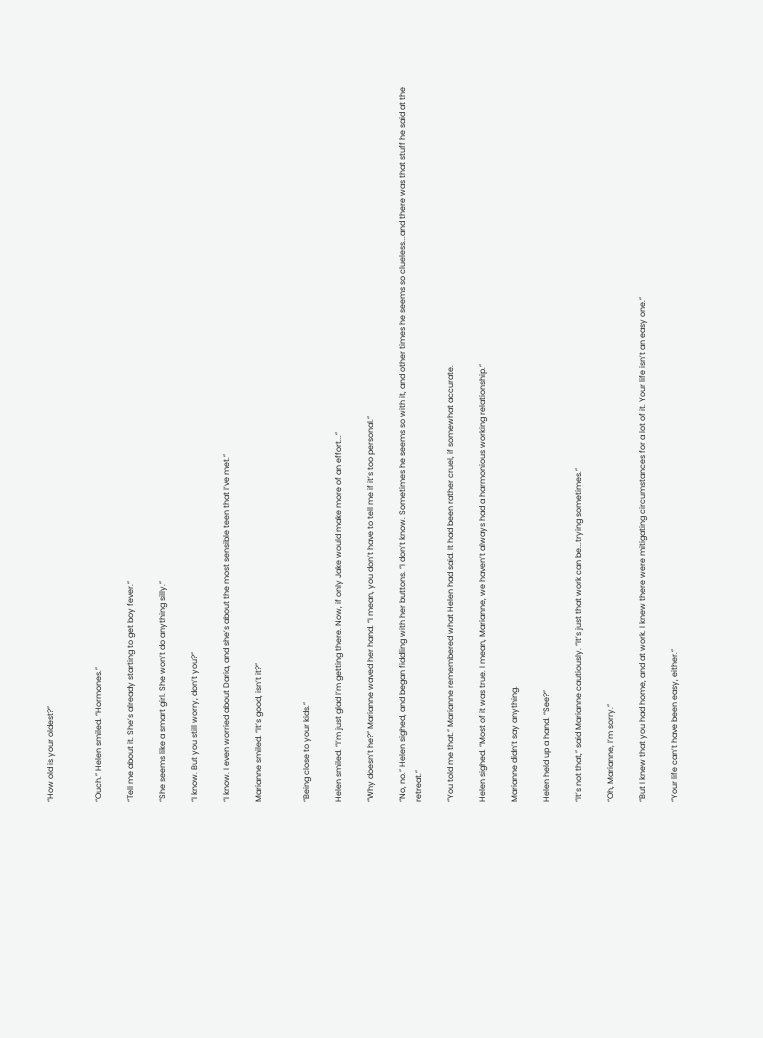“How old is your oldest?”


“Ouch.” Helen smiled. “Hormones.”

“Tell me about it. She’s already starting to get boy fever.”

“She seems like a smart girl. She won’t do anything silly.”

“I know. But you still worry, don’t you?”

“I know. I even worried about Daria, and she’s about the most sensible teen that I’ve met.”

Marianne smiled. “It’s good, isn’t it?”


“Being close to your kids.”

Helen smiled. “I’m just glad I’m getting there. Now, if only Jake would make more of an effort...”

“Why doesn’t he?” Marianne waved her hand. “I mean, you don’t have to tell me if it’s too personal.”

“No, no.” Helen sighed, and began fiddling with her buttons. “I don’t know. Sometimes he seems so with it, and other times he seems so clueless...and there was that stuff he said at the retreat.”

“You told me that.” Marianne remembered what Helen had said. It had been rather cruel, if somewhat accurate.

Helen sighed. “Most of it was true. I mean, Marianne, we haven’t always had a harmonious working relationship.”

Marianne didn’t say anything.

Helen held up a hand. “See?”

“It’s not that,” said Marianne cautiously. “It’s just that work can be...trying sometimes.”

“Oh, Marianne, I’m sorry.”

“But I knew that you had home, and at work. I knew there were mitigating circumstances for a lot of it. Your life isn’t an easy one.”

“Your life can’t have been easy, either.”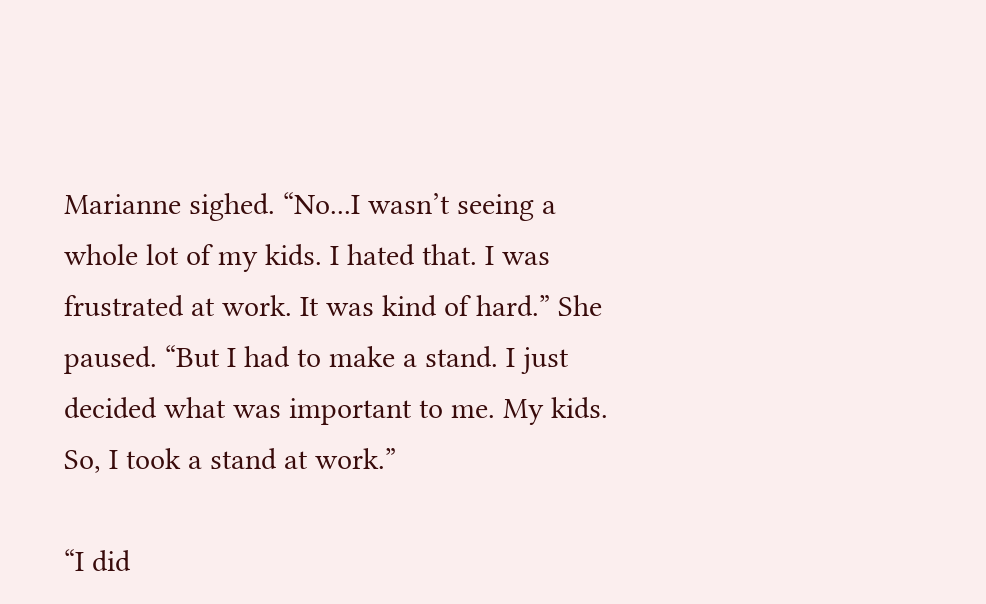Marianne sighed. “No...I wasn’t seeing a whole lot of my kids. I hated that. I was frustrated at work. It was kind of hard.” She paused. “But I had to make a stand. I just decided what was important to me. My kids. So, I took a stand at work.”

“I did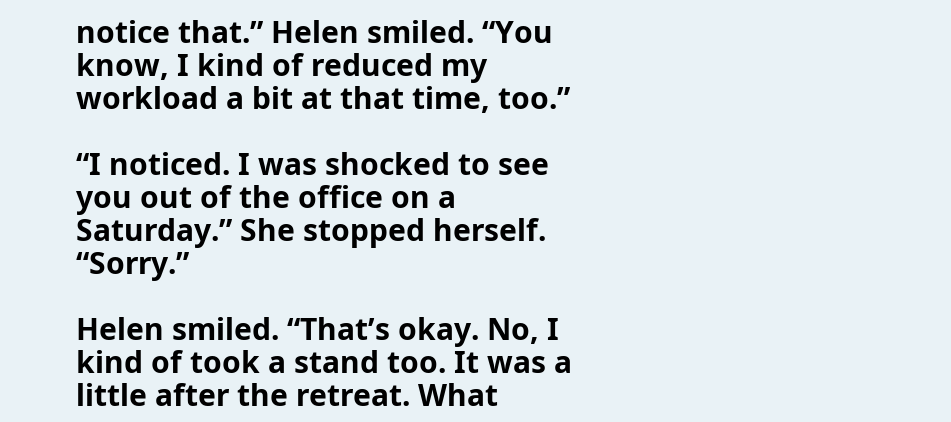notice that.” Helen smiled. “You know, I kind of reduced my workload a bit at that time, too.”

“I noticed. I was shocked to see you out of the office on a Saturday.” She stopped herself. “Sorry.”

Helen smiled. “That’s okay. No, I kind of took a stand too. It was a little after the retreat. What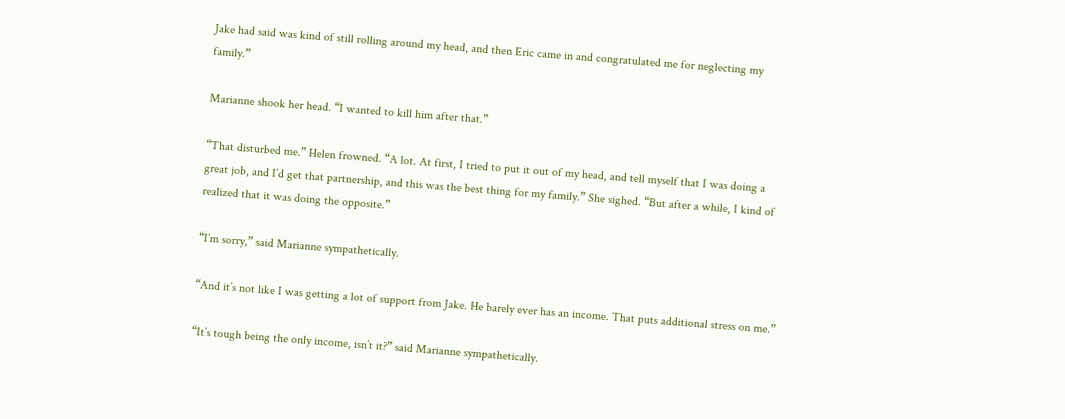Jake had said was kind of still rolling around my head, and then Eric came in and congratulated me for neglecting my family.”

Marianne shook her head. “I wanted to kill him after that.”

“That disturbed me.” Helen frowned. “A lot. At first, I tried to put it out of my head, and tell myself that I was doing a great job, and I’d get that partnership, and this was the best thing for my family.” She sighed. “But after a while, I kind of realized that it was doing the opposite.”

“I’m sorry,” said Marianne sympathetically.

“And it’s not like I was getting a lot of support from Jake. He barely ever has an income. That puts additional stress on me.”

“It’s tough being the only income, isn’t it?” said Marianne sympathetically.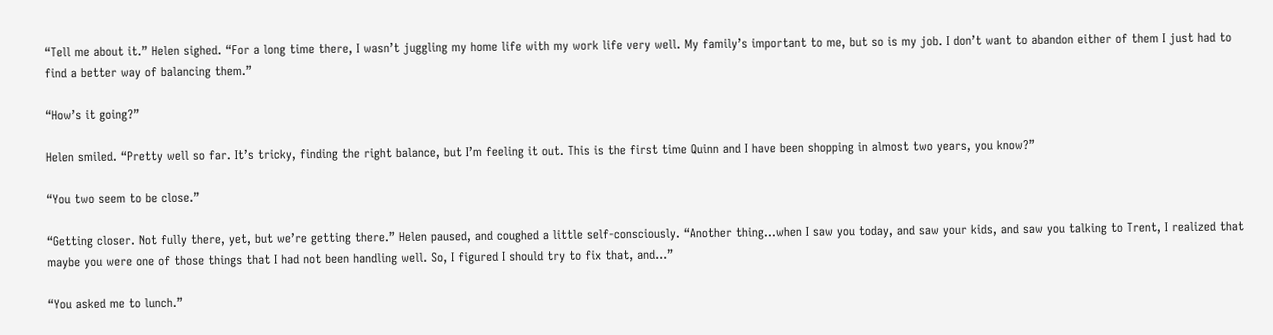“Tell me about it.” Helen sighed. “For a long time there, I wasn’t juggling my home life with my work life very well. My family’s important to me, but so is my job. I don’t want to abandon either of them I just had to find a better way of balancing them.”

“How’s it going?”

Helen smiled. “Pretty well so far. It’s tricky, finding the right balance, but I’m feeling it out. This is the first time Quinn and I have been shopping in almost two years, you know?”

“You two seem to be close.”

“Getting closer. Not fully there, yet, but we’re getting there.” Helen paused, and coughed a little self-consciously. “Another thing...when I saw you today, and saw your kids, and saw you talking to Trent, I realized that maybe you were one of those things that I had not been handling well. So, I figured I should try to fix that, and...”

“You asked me to lunch.”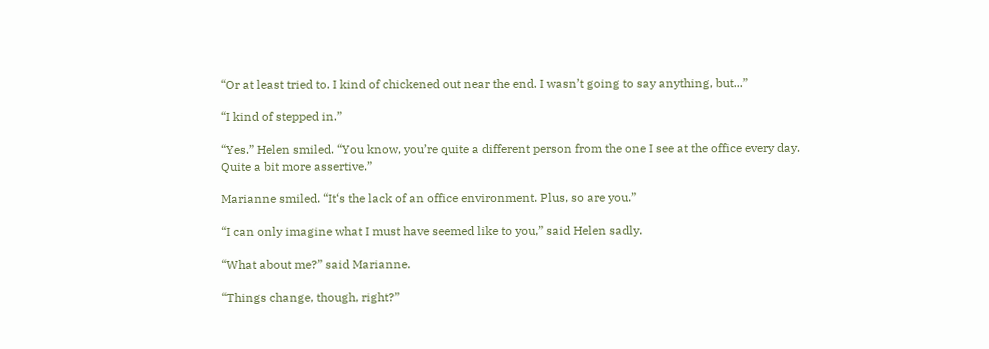“Or at least tried to. I kind of chickened out near the end. I wasn’t going to say anything, but...”

“I kind of stepped in.”

“Yes.” Helen smiled. “You know, you’re quite a different person from the one I see at the office every day. Quite a bit more assertive.”

Marianne smiled. “It‘s the lack of an office environment. Plus, so are you.”

“I can only imagine what I must have seemed like to you,” said Helen sadly.

“What about me?” said Marianne.

“Things change, though, right?”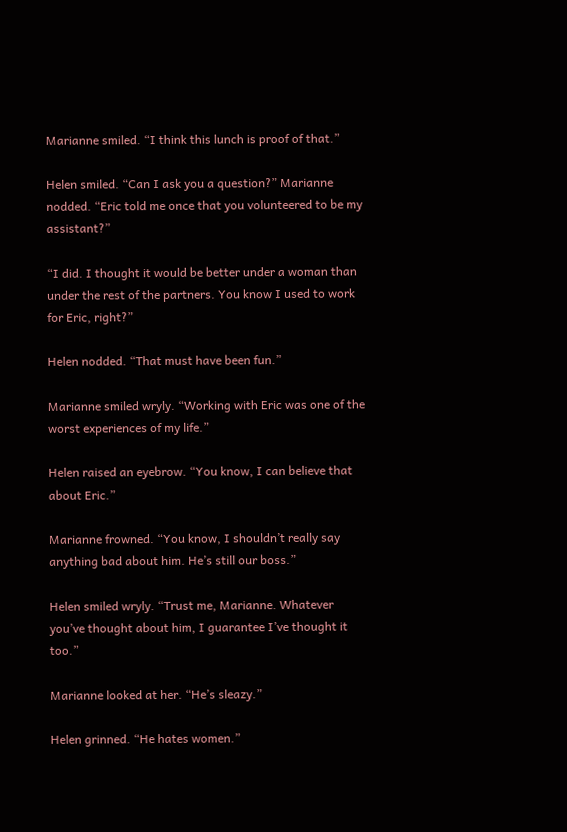Marianne smiled. “I think this lunch is proof of that.”

Helen smiled. “Can I ask you a question?” Marianne nodded. “Eric told me once that you volunteered to be my assistant?”

“I did. I thought it would be better under a woman than under the rest of the partners. You know I used to work for Eric, right?”

Helen nodded. “That must have been fun.”

Marianne smiled wryly. “Working with Eric was one of the worst experiences of my life.”

Helen raised an eyebrow. “You know, I can believe that about Eric.”

Marianne frowned. “You know, I shouldn’t really say anything bad about him. He’s still our boss.”

Helen smiled wryly. “Trust me, Marianne. Whatever you’ve thought about him, I guarantee I’ve thought it too.”

Marianne looked at her. “He’s sleazy.”

Helen grinned. “He hates women.”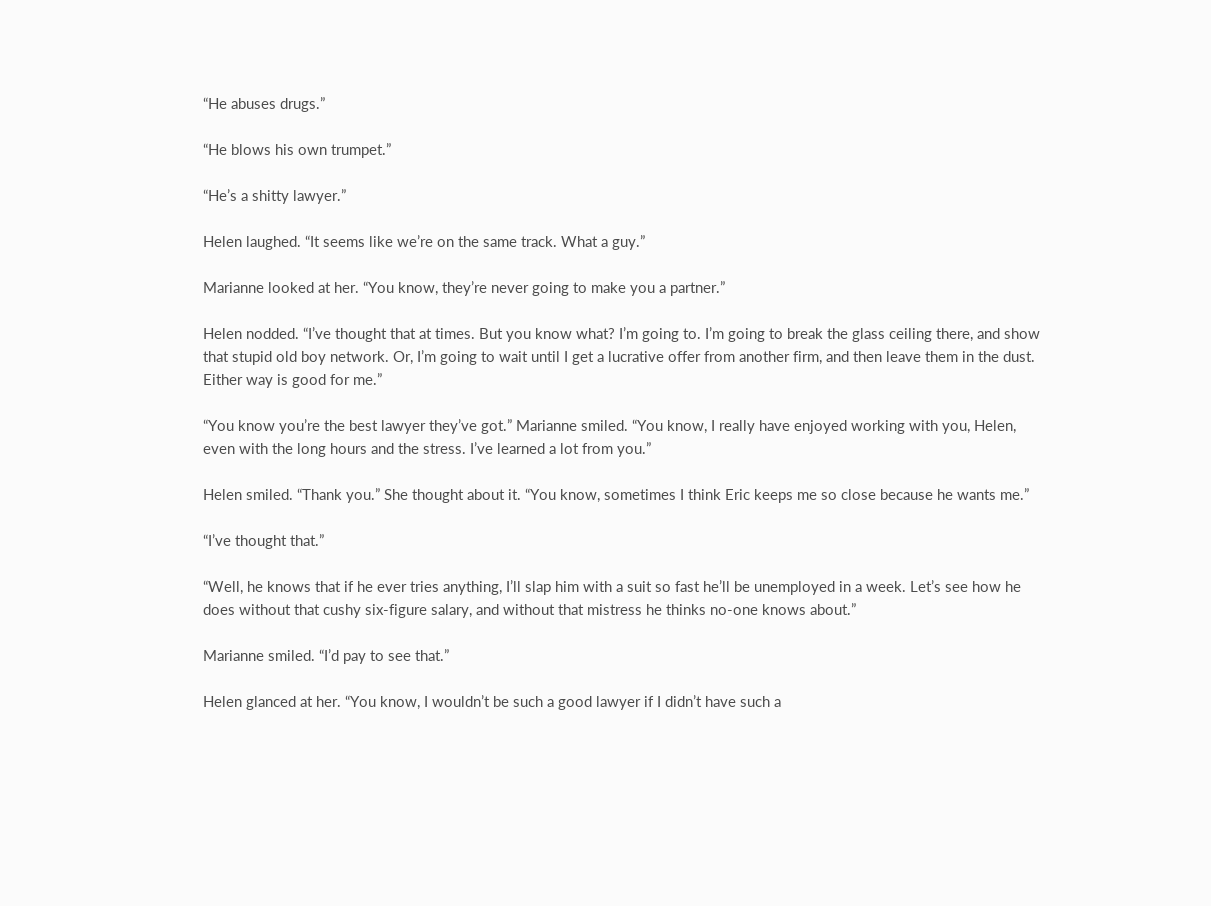“He abuses drugs.”

“He blows his own trumpet.”

“He’s a shitty lawyer.”

Helen laughed. “It seems like we’re on the same track. What a guy.”

Marianne looked at her. “You know, they’re never going to make you a partner.”

Helen nodded. “I’ve thought that at times. But you know what? I’m going to. I’m going to break the glass ceiling there, and show that stupid old boy network. Or, I’m going to wait until I get a lucrative offer from another firm, and then leave them in the dust. Either way is good for me.”

“You know you’re the best lawyer they’ve got.” Marianne smiled. “You know, I really have enjoyed working with you, Helen, even with the long hours and the stress. I’ve learned a lot from you.”

Helen smiled. “Thank you.” She thought about it. “You know, sometimes I think Eric keeps me so close because he wants me.”

“I’ve thought that.”

“Well, he knows that if he ever tries anything, I’ll slap him with a suit so fast he’ll be unemployed in a week. Let’s see how he does without that cushy six-figure salary, and without that mistress he thinks no-one knows about.”

Marianne smiled. “I’d pay to see that.”

Helen glanced at her. “You know, I wouldn’t be such a good lawyer if I didn’t have such a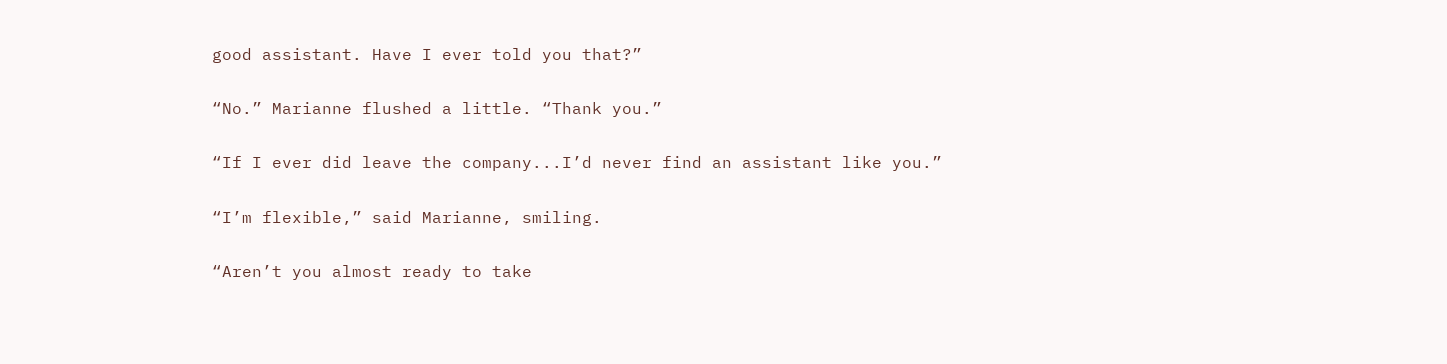good assistant. Have I ever told you that?”

“No.” Marianne flushed a little. “Thank you.”

“If I ever did leave the company...I’d never find an assistant like you.”

“I’m flexible,” said Marianne, smiling.

“Aren’t you almost ready to take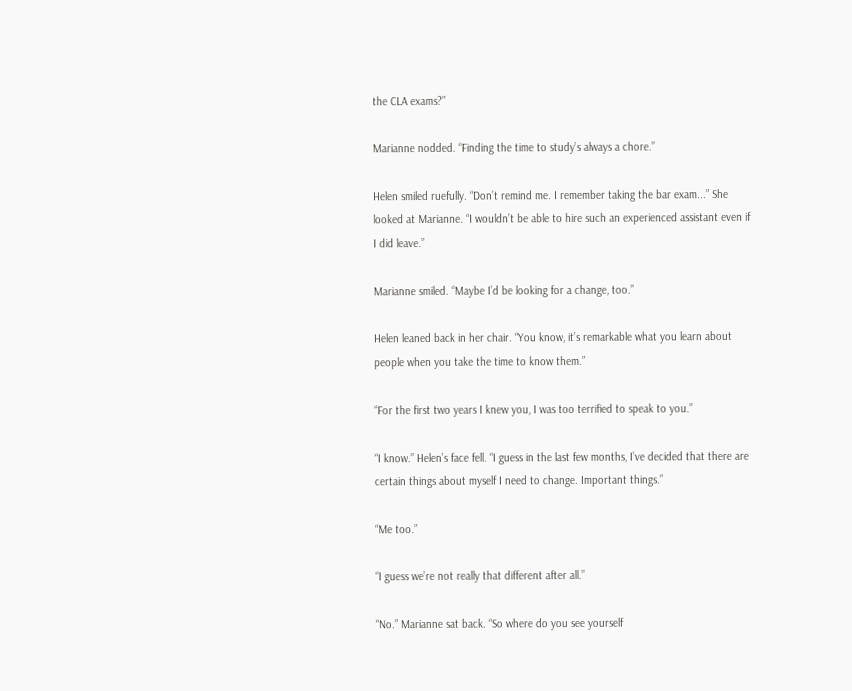the CLA exams?”

Marianne nodded. “Finding the time to study’s always a chore.”

Helen smiled ruefully. “Don’t remind me. I remember taking the bar exam...” She looked at Marianne. “I wouldn’t be able to hire such an experienced assistant even if I did leave.”

Marianne smiled. “Maybe I’d be looking for a change, too.”

Helen leaned back in her chair. “You know, it’s remarkable what you learn about people when you take the time to know them.”

“For the first two years I knew you, I was too terrified to speak to you.”

“I know.” Helen’s face fell. “I guess in the last few months, I’ve decided that there are certain things about myself I need to change. Important things.”

“Me too.”

“I guess we’re not really that different after all.”

“No.” Marianne sat back. “So where do you see yourself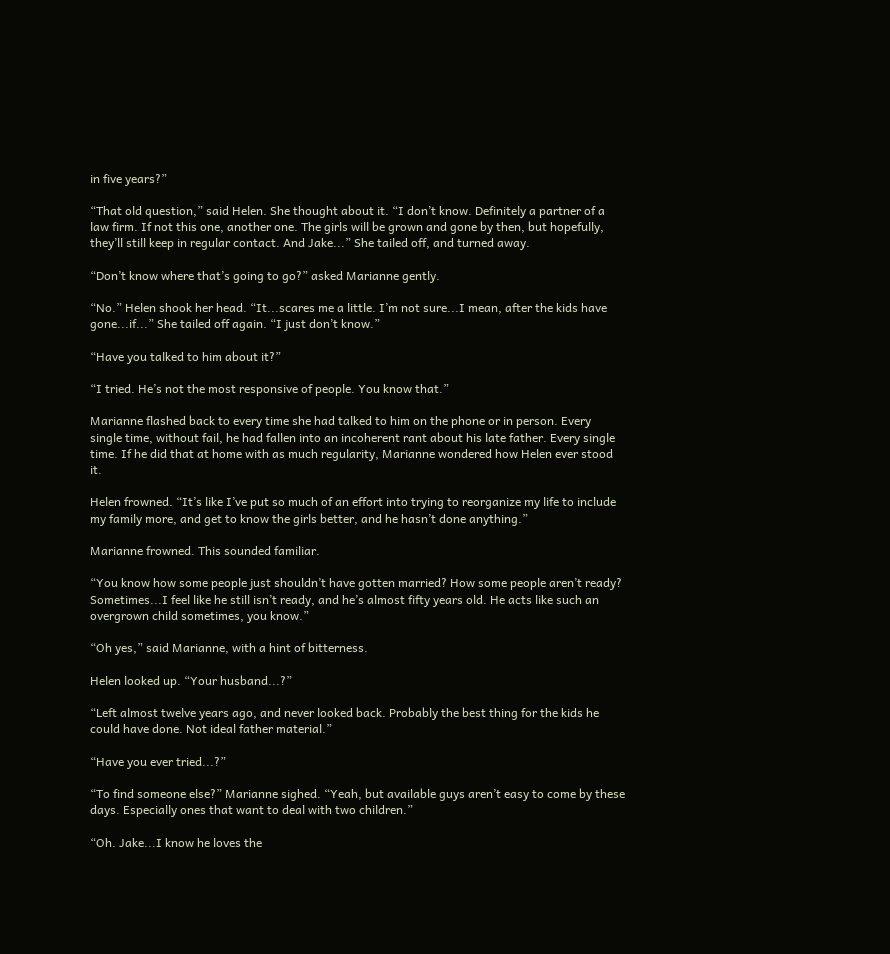in five years?”

“That old question,” said Helen. She thought about it. “I don’t know. Definitely a partner of a law firm. If not this one, another one. The girls will be grown and gone by then, but hopefully, they’ll still keep in regular contact. And Jake...” She tailed off, and turned away.

“Don’t know where that’s going to go?” asked Marianne gently.

“No.” Helen shook her head. “It...scares me a little. I’m not sure...I mean, after the kids have gone...if...” She tailed off again. “I just don’t know.”

“Have you talked to him about it?”

“I tried. He’s not the most responsive of people. You know that.”

Marianne flashed back to every time she had talked to him on the phone or in person. Every single time, without fail, he had fallen into an incoherent rant about his late father. Every single time. If he did that at home with as much regularity, Marianne wondered how Helen ever stood it.

Helen frowned. “It’s like I’ve put so much of an effort into trying to reorganize my life to include my family more, and get to know the girls better, and he hasn’t done anything.”

Marianne frowned. This sounded familiar.

“You know how some people just shouldn’t have gotten married? How some people aren’t ready? Sometimes...I feel like he still isn’t ready, and he’s almost fifty years old. He acts like such an overgrown child sometimes, you know.”

“Oh yes,” said Marianne, with a hint of bitterness.

Helen looked up. “Your husband...?”

“Left almost twelve years ago, and never looked back. Probably the best thing for the kids he could have done. Not ideal father material.”

“Have you ever tried...?”

“To find someone else?” Marianne sighed. “Yeah, but available guys aren’t easy to come by these days. Especially ones that want to deal with two children.”

“Oh. Jake...I know he loves the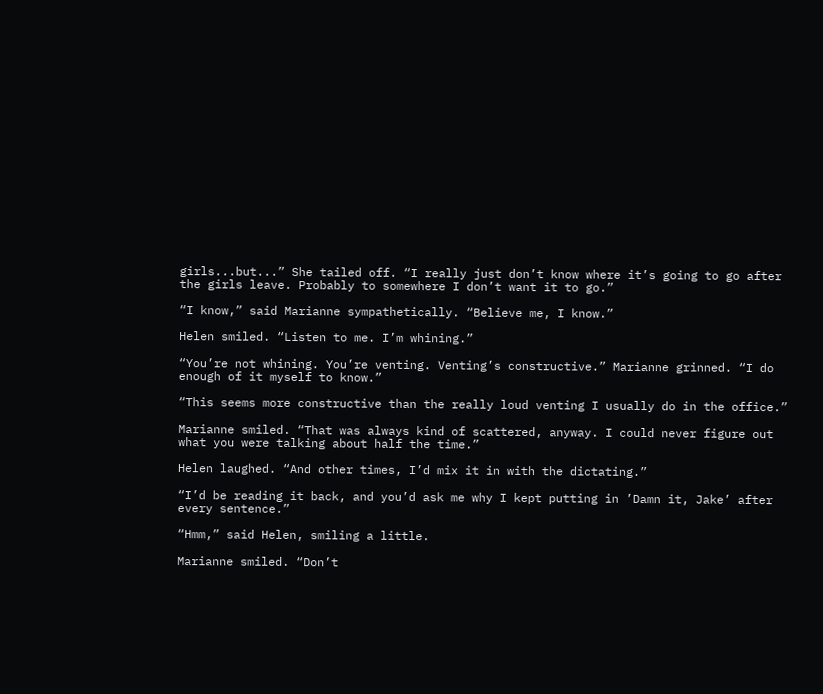girls...but...” She tailed off. “I really just don’t know where it’s going to go after the girls leave. Probably to somewhere I don’t want it to go.”

“I know,” said Marianne sympathetically. “Believe me, I know.”

Helen smiled. “Listen to me. I’m whining.”

“You’re not whining. You’re venting. Venting’s constructive.” Marianne grinned. “I do enough of it myself to know.”

“This seems more constructive than the really loud venting I usually do in the office.”

Marianne smiled. “That was always kind of scattered, anyway. I could never figure out what you were talking about half the time.”

Helen laughed. “And other times, I’d mix it in with the dictating.”

“I’d be reading it back, and you’d ask me why I kept putting in ’Damn it, Jake’ after every sentence.”

“Hmm,” said Helen, smiling a little.

Marianne smiled. “Don’t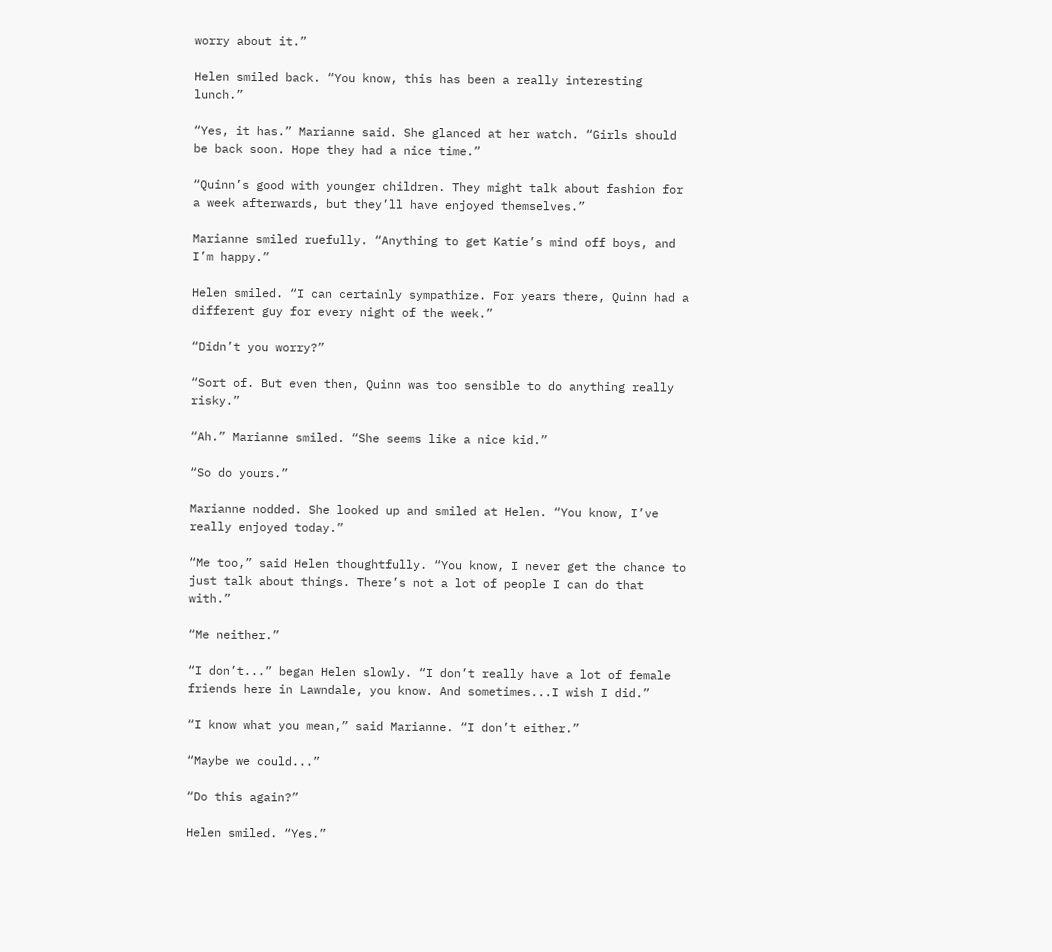worry about it.”

Helen smiled back. “You know, this has been a really interesting lunch.”

“Yes, it has.” Marianne said. She glanced at her watch. “Girls should be back soon. Hope they had a nice time.”

“Quinn’s good with younger children. They might talk about fashion for a week afterwards, but they’ll have enjoyed themselves.”

Marianne smiled ruefully. “Anything to get Katie’s mind off boys, and I’m happy.”

Helen smiled. “I can certainly sympathize. For years there, Quinn had a different guy for every night of the week.”

“Didn’t you worry?”

“Sort of. But even then, Quinn was too sensible to do anything really risky.”

“Ah.” Marianne smiled. “She seems like a nice kid.”

“So do yours.”

Marianne nodded. She looked up and smiled at Helen. “You know, I’ve really enjoyed today.”

“Me too,” said Helen thoughtfully. “You know, I never get the chance to just talk about things. There’s not a lot of people I can do that with.”

“Me neither.”

“I don’t...” began Helen slowly. “I don’t really have a lot of female friends here in Lawndale, you know. And sometimes...I wish I did.”

“I know what you mean,” said Marianne. “I don’t either.”

“Maybe we could...”

“Do this again?”

Helen smiled. “Yes.”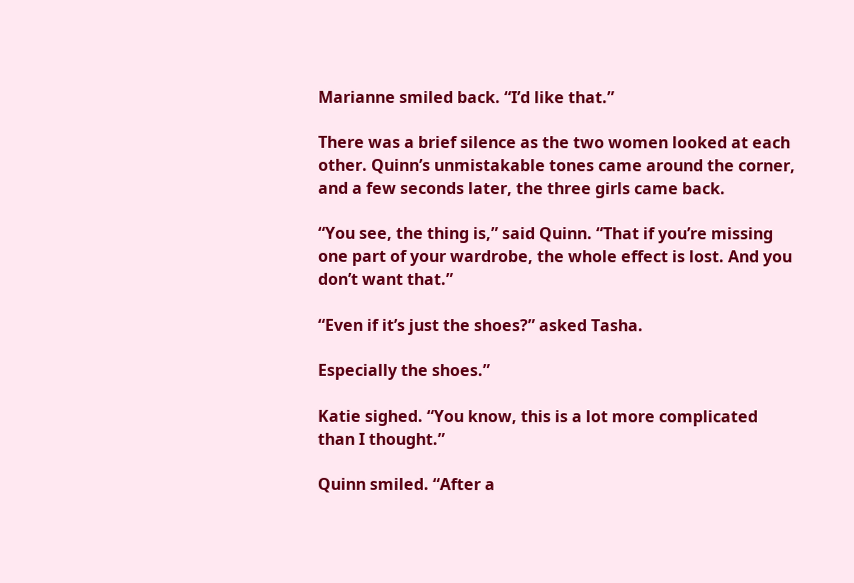Marianne smiled back. “I’d like that.”

There was a brief silence as the two women looked at each other. Quinn’s unmistakable tones came around the corner, and a few seconds later, the three girls came back.

“You see, the thing is,” said Quinn. “That if you’re missing one part of your wardrobe, the whole effect is lost. And you don’t want that.”

“Even if it’s just the shoes?” asked Tasha.

Especially the shoes.”

Katie sighed. “You know, this is a lot more complicated than I thought.”

Quinn smiled. “After a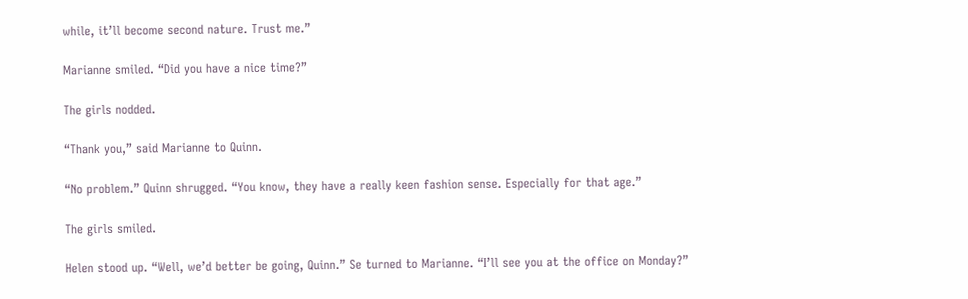while, it’ll become second nature. Trust me.”

Marianne smiled. “Did you have a nice time?”

The girls nodded.

“Thank you,” said Marianne to Quinn.

“No problem.” Quinn shrugged. “You know, they have a really keen fashion sense. Especially for that age.”

The girls smiled.

Helen stood up. “Well, we’d better be going, Quinn.” Se turned to Marianne. “I’ll see you at the office on Monday?”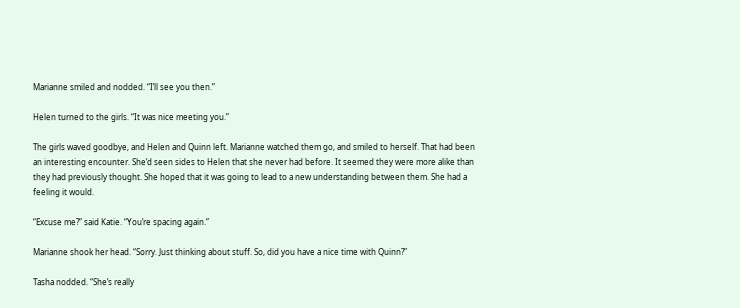Marianne smiled and nodded. “I’ll see you then.”

Helen turned to the girls. “It was nice meeting you.”

The girls waved goodbye, and Helen and Quinn left. Marianne watched them go, and smiled to herself. That had been an interesting encounter. She’d seen sides to Helen that she never had before. It seemed they were more alike than they had previously thought. She hoped that it was going to lead to a new understanding between them. She had a feeling it would.

“Excuse me?” said Katie. “You’re spacing again.”

Marianne shook her head. “Sorry. Just thinking about stuff. So, did you have a nice time with Quinn?”

Tasha nodded. “She’s really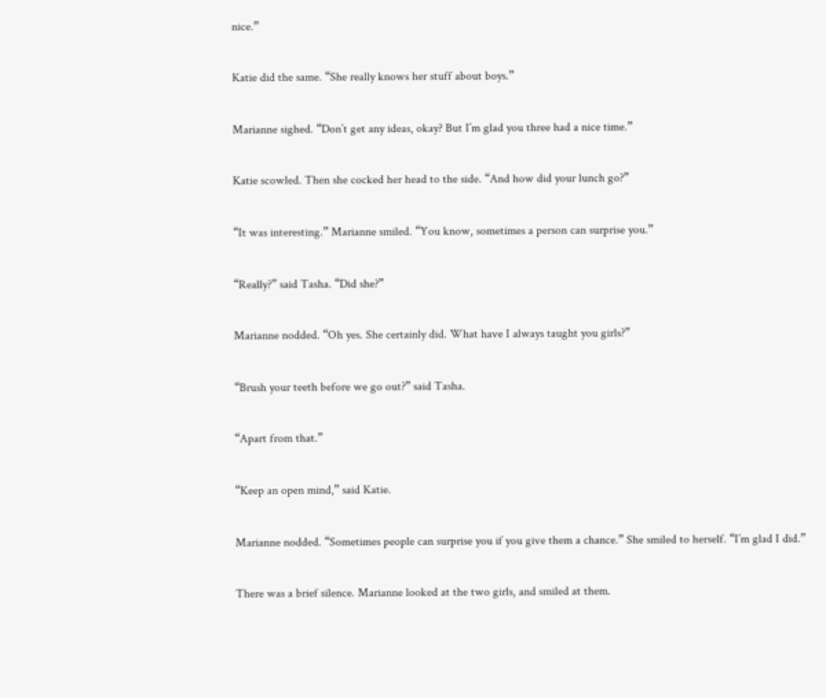nice.”

Katie did the same. “She really knows her stuff about boys.”

Marianne sighed. “Don’t get any ideas, okay? But I’m glad you three had a nice time.”

Katie scowled. Then she cocked her head to the side. “And how did your lunch go?”

“It was interesting.” Marianne smiled. “You know, sometimes a person can surprise you.”

“Really?” said Tasha. “Did she?”

Marianne nodded. “Oh yes. She certainly did. What have I always taught you girls?”

“Brush your teeth before we go out?” said Tasha.

“Apart from that.”

“Keep an open mind,” said Katie.

Marianne nodded. “Sometimes people can surprise you if you give them a chance.” She smiled to herself. “I’m glad I did.”

There was a brief silence. Marianne looked at the two girls, and smiled at them.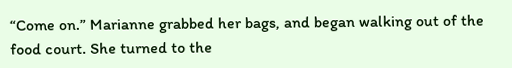“Come on.” Marianne grabbed her bags, and began walking out of the food court. She turned to the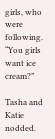girls, who were following. “You girls want ice cream?”

Tasha and Katie nodded.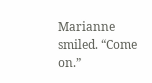Marianne smiled. “Come on.”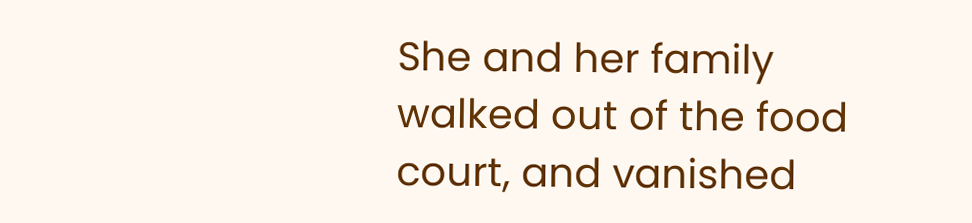She and her family walked out of the food court, and vanished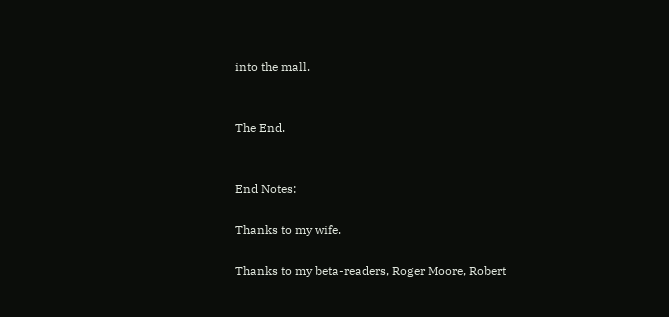into the mall.


The End.


End Notes:

Thanks to my wife.

Thanks to my beta-readers, Roger Moore, Robert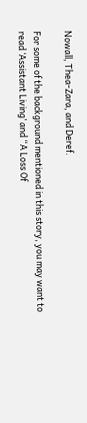Nowall, Thea-Zara, and Deref.

For some of the background mentioned in this story, you may want to read ‘Assistant Living’ and “A Loss Of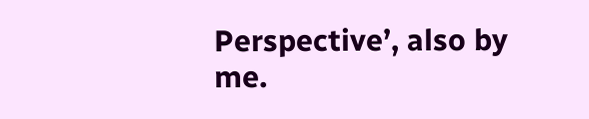Perspective’, also by me.